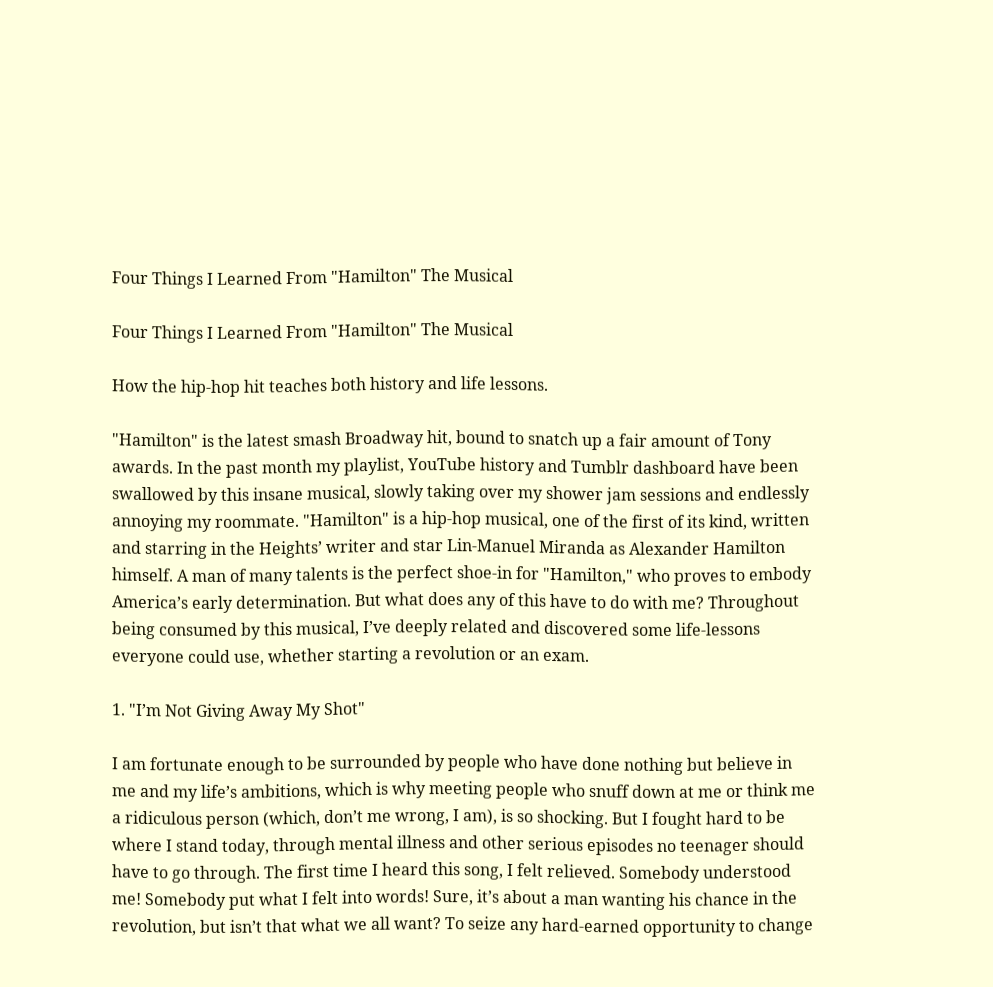Four Things I Learned From "Hamilton" The Musical

Four Things I Learned From "Hamilton" The Musical

How the hip-hop hit teaches both history and life lessons.

"Hamilton" is the latest smash Broadway hit, bound to snatch up a fair amount of Tony awards. In the past month my playlist, YouTube history and Tumblr dashboard have been swallowed by this insane musical, slowly taking over my shower jam sessions and endlessly annoying my roommate. "Hamilton" is a hip-hop musical, one of the first of its kind, written and starring in the Heights’ writer and star Lin-Manuel Miranda as Alexander Hamilton himself. A man of many talents is the perfect shoe-in for "Hamilton," who proves to embody America’s early determination. But what does any of this have to do with me? Throughout being consumed by this musical, I’ve deeply related and discovered some life-lessons everyone could use, whether starting a revolution or an exam.

1. "I’m Not Giving Away My Shot"

I am fortunate enough to be surrounded by people who have done nothing but believe in me and my life’s ambitions, which is why meeting people who snuff down at me or think me a ridiculous person (which, don’t me wrong, I am), is so shocking. But I fought hard to be where I stand today, through mental illness and other serious episodes no teenager should have to go through. The first time I heard this song, I felt relieved. Somebody understood me! Somebody put what I felt into words! Sure, it’s about a man wanting his chance in the revolution, but isn’t that what we all want? To seize any hard-earned opportunity to change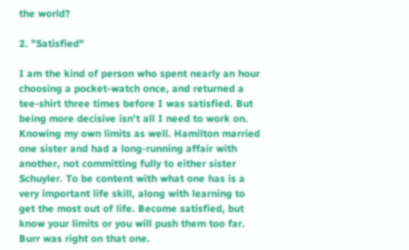the world?

2. "Satisfied"

I am the kind of person who spent nearly an hour choosing a pocket-watch once, and returned a tee-shirt three times before I was satisfied. But being more decisive isn’t all I need to work on. Knowing my own limits as well. Hamilton married one sister and had a long-running affair with another, not committing fully to either sister Schuyler. To be content with what one has is a very important life skill, along with learning to get the most out of life. Become satisfied, but know your limits or you will push them too far. Burr was right on that one.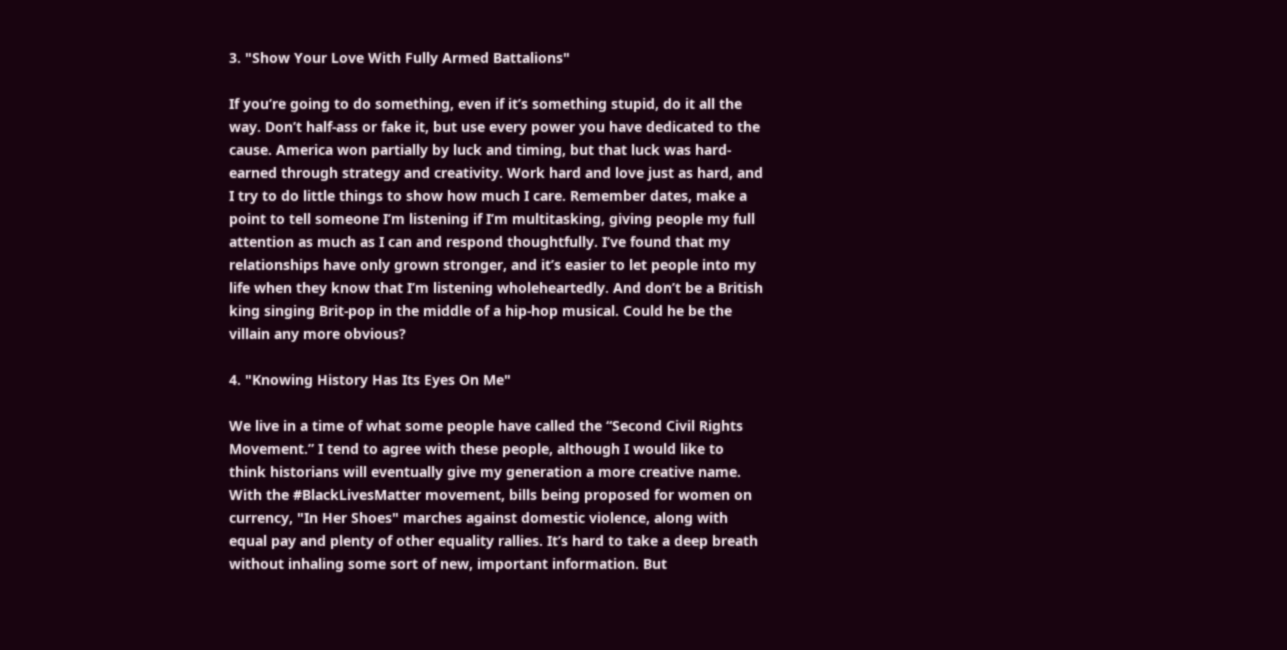3. "Show Your Love With Fully Armed Battalions"

If you’re going to do something, even if it’s something stupid, do it all the way. Don’t half-ass or fake it, but use every power you have dedicated to the cause. America won partially by luck and timing, but that luck was hard-earned through strategy and creativity. Work hard and love just as hard, and I try to do little things to show how much I care. Remember dates, make a point to tell someone I’m listening if I’m multitasking, giving people my full attention as much as I can and respond thoughtfully. I’ve found that my relationships have only grown stronger, and it’s easier to let people into my life when they know that I’m listening wholeheartedly. And don’t be a British king singing Brit-pop in the middle of a hip-hop musical. Could he be the villain any more obvious?

4. "Knowing History Has Its Eyes On Me"

We live in a time of what some people have called the “Second Civil Rights Movement.” I tend to agree with these people, although I would like to think historians will eventually give my generation a more creative name. With the #BlackLivesMatter movement, bills being proposed for women on currency, "In Her Shoes" marches against domestic violence, along with equal pay and plenty of other equality rallies. It’s hard to take a deep breath without inhaling some sort of new, important information. But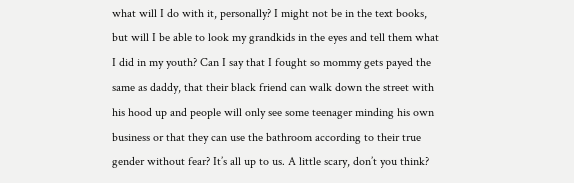what will I do with it, personally? I might not be in the text books, but will I be able to look my grandkids in the eyes and tell them what I did in my youth? Can I say that I fought so mommy gets payed the same as daddy, that their black friend can walk down the street with his hood up and people will only see some teenager minding his own business or that they can use the bathroom according to their true gender without fear? It’s all up to us. A little scary, don’t you think?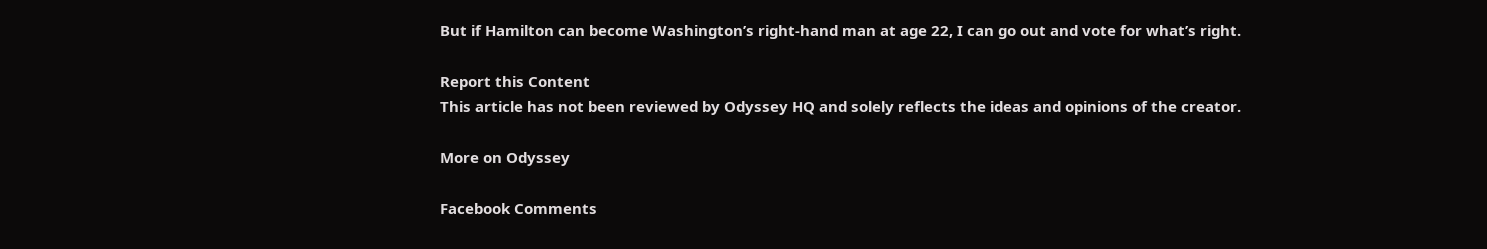But if Hamilton can become Washington’s right-hand man at age 22, I can go out and vote for what’s right.

Report this Content
This article has not been reviewed by Odyssey HQ and solely reflects the ideas and opinions of the creator.

More on Odyssey

Facebook Comments